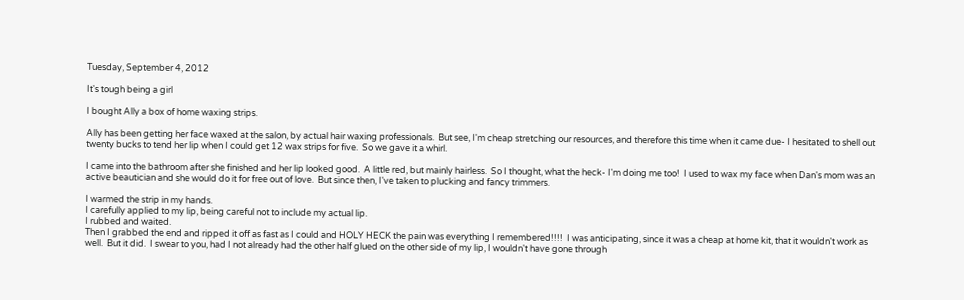Tuesday, September 4, 2012

It's tough being a girl

I bought Ally a box of home waxing strips.

Ally has been getting her face waxed at the salon, by actual hair waxing professionals.  But see, I'm cheap stretching our resources, and therefore this time when it came due- I hesitated to shell out twenty bucks to tend her lip when I could get 12 wax strips for five.  So we gave it a whirl.

I came into the bathroom after she finished and her lip looked good.  A little red, but mainly hairless.  So I thought, what the heck- I'm doing me too!  I used to wax my face when Dan's mom was an active beautician and she would do it for free out of love.  But since then, I've taken to plucking and fancy trimmers.

I warmed the strip in my hands.
I carefully applied to my lip, being careful not to include my actual lip.
I rubbed and waited.
Then I grabbed the end and ripped it off as fast as I could and HOLY HECK the pain was everything I remembered!!!!  I was anticipating, since it was a cheap at home kit, that it wouldn't work as well.  But it did.  I swear to you, had I not already had the other half glued on the other side of my lip, I wouldn't have gone through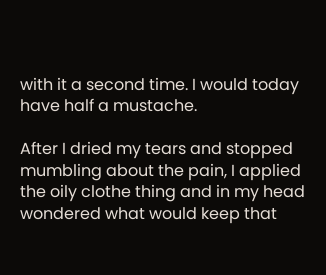with it a second time. I would today have half a mustache.

After I dried my tears and stopped mumbling about the pain, I applied the oily clothe thing and in my head wondered what would keep that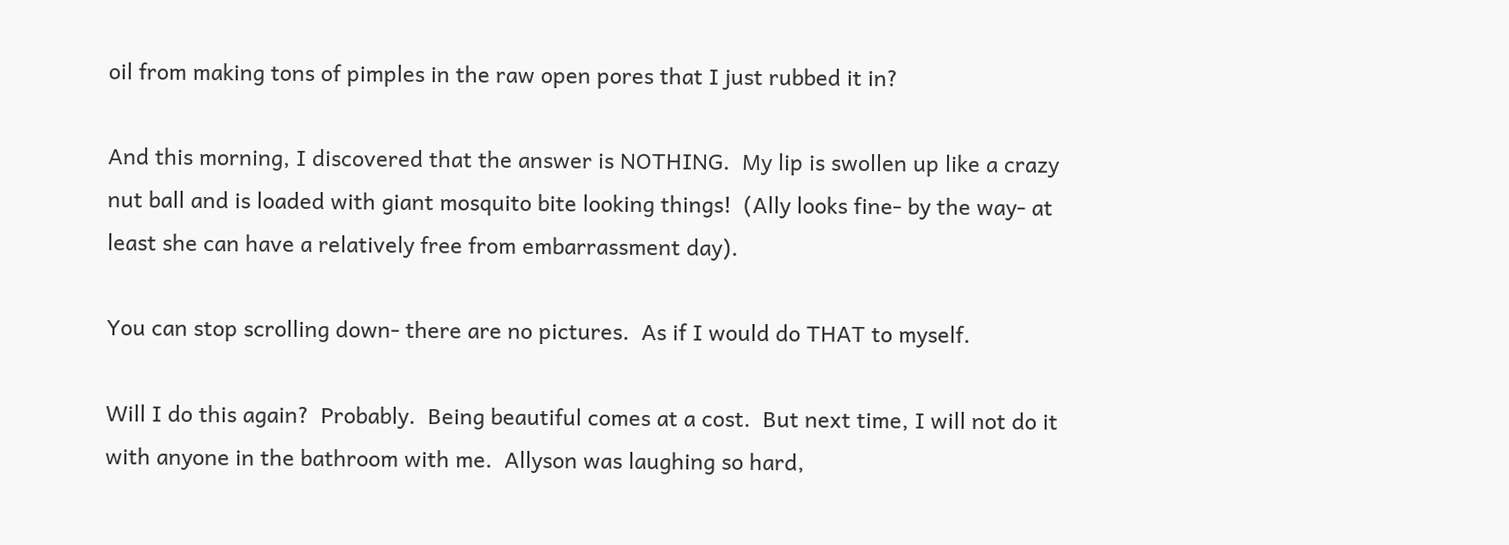oil from making tons of pimples in the raw open pores that I just rubbed it in?

And this morning, I discovered that the answer is NOTHING.  My lip is swollen up like a crazy nut ball and is loaded with giant mosquito bite looking things!  (Ally looks fine- by the way- at least she can have a relatively free from embarrassment day).

You can stop scrolling down- there are no pictures.  As if I would do THAT to myself.

Will I do this again?  Probably.  Being beautiful comes at a cost.  But next time, I will not do it with anyone in the bathroom with me.  Allyson was laughing so hard,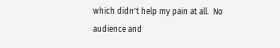which didn't help my pain at all.  No audience and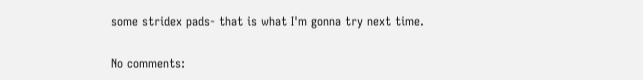some stridex pads- that is what I'm gonna try next time.

No comments: